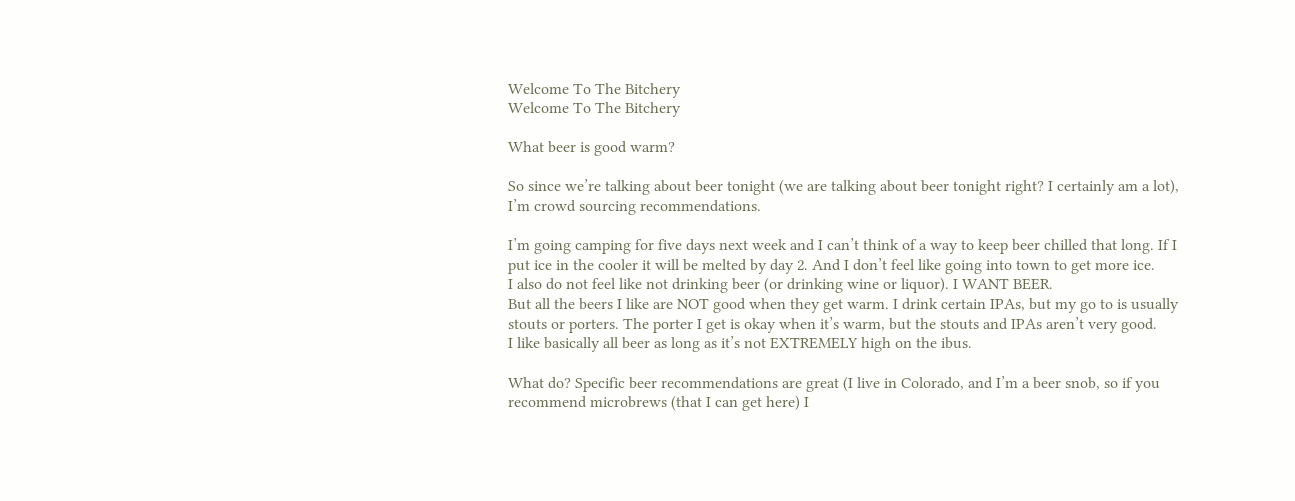Welcome To The Bitchery
Welcome To The Bitchery

What beer is good warm?

So since we’re talking about beer tonight (we are talking about beer tonight right? I certainly am a lot), I’m crowd sourcing recommendations.

I’m going camping for five days next week and I can’t think of a way to keep beer chilled that long. If I put ice in the cooler it will be melted by day 2. And I don’t feel like going into town to get more ice.
I also do not feel like not drinking beer (or drinking wine or liquor). I WANT BEER.
But all the beers I like are NOT good when they get warm. I drink certain IPAs, but my go to is usually stouts or porters. The porter I get is okay when it’s warm, but the stouts and IPAs aren’t very good.
I like basically all beer as long as it’s not EXTREMELY high on the ibus.

What do? Specific beer recommendations are great (I live in Colorado, and I’m a beer snob, so if you recommend microbrews (that I can get here) I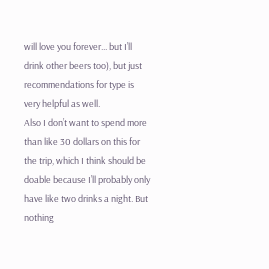will love you forever... but I’ll drink other beers too), but just recommendations for type is very helpful as well.
Also I don’t want to spend more than like 30 dollars on this for the trip, which I think should be doable because I’ll probably only have like two drinks a night. But nothing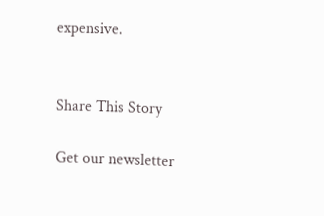expensive.


Share This Story

Get our newsletter